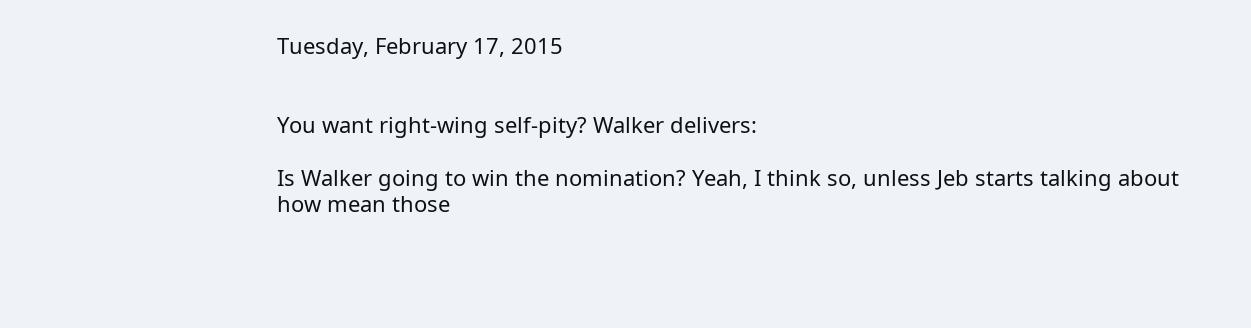Tuesday, February 17, 2015


You want right-wing self-pity? Walker delivers:

Is Walker going to win the nomination? Yeah, I think so, unless Jeb starts talking about how mean those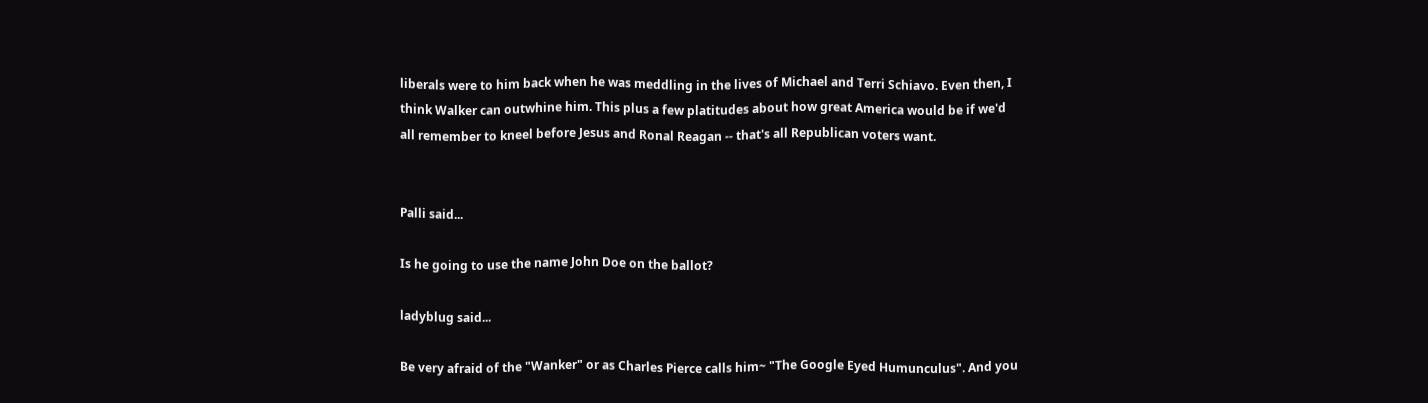liberals were to him back when he was meddling in the lives of Michael and Terri Schiavo. Even then, I think Walker can outwhine him. This plus a few platitudes about how great America would be if we'd all remember to kneel before Jesus and Ronal Reagan -- that's all Republican voters want.


Palli said...

Is he going to use the name John Doe on the ballot?

ladyblug said...

Be very afraid of the "Wanker" or as Charles Pierce calls him~ "The Google Eyed Humunculus". And you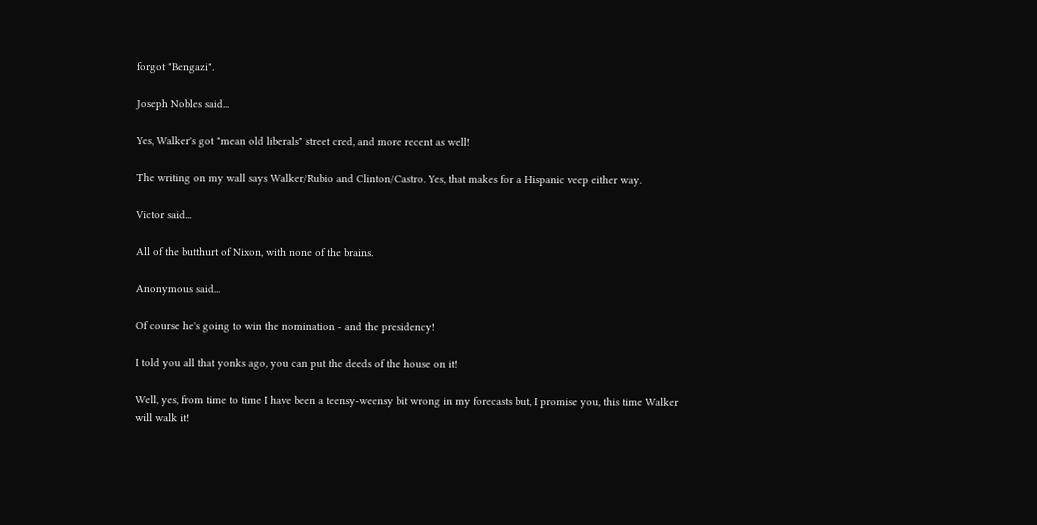forgot "Bengazi".

Joseph Nobles said...

Yes, Walker's got "mean old liberals" street cred, and more recent as well!

The writing on my wall says Walker/Rubio and Clinton/Castro. Yes, that makes for a Hispanic veep either way.

Victor said...

All of the butthurt of Nixon, with none of the brains.

Anonymous said...

Of course he's going to win the nomination - and the presidency!

I told you all that yonks ago, you can put the deeds of the house on it!

Well, yes, from time to time I have been a teensy-weensy bit wrong in my forecasts but, I promise you, this time Walker will walk it!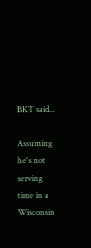BKT said...

Assuming he's not serving time in a Wisconsin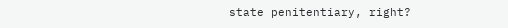state penitentiary, right?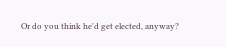Or do you think he'd get elected, anyway?